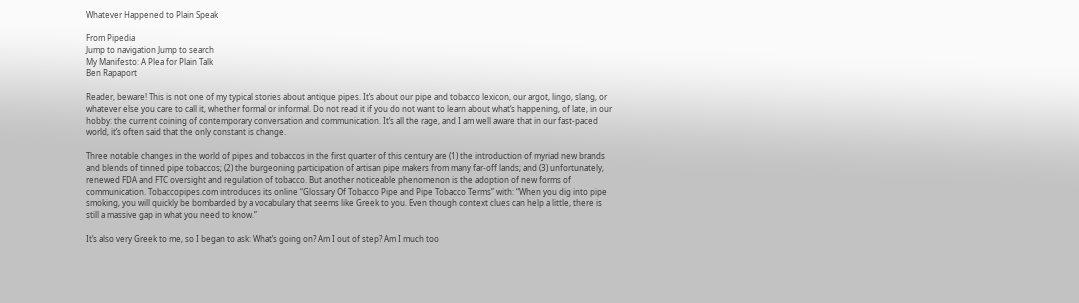Whatever Happened to Plain Speak

From Pipedia
Jump to navigation Jump to search
My Manifesto: A Plea for Plain Talk
Ben Rapaport

Reader, beware! This is not one of my typical stories about antique pipes. It’s about our pipe and tobacco lexicon, our argot, lingo, slang, or whatever else you care to call it, whether formal or informal. Do not read it if you do not want to learn about what’s happening, of late, in our hobby: the current coining of contemporary conversation and communication. It’s all the rage, and I am well aware that in our fast-paced world, it’s often said that the only constant is change.

Three notable changes in the world of pipes and tobaccos in the first quarter of this century are (1) the introduction of myriad new brands and blends of tinned pipe tobaccos; (2) the burgeoning participation of artisan pipe makers from many far-off lands; and (3) unfortunately, renewed FDA and FTC oversight and regulation of tobacco. But another noticeable phenomenon is the adoption of new forms of communication. Tobaccopipes.com introduces its online “Glossary Of Tobacco Pipe and Pipe Tobacco Terms” with: “When you dig into pipe smoking, you will quickly be bombarded by a vocabulary that seems like Greek to you. Even though context clues can help a little, there is still a massive gap in what you need to know.”

It’s also very Greek to me, so I began to ask: What’s going on? Am I out of step? Am I much too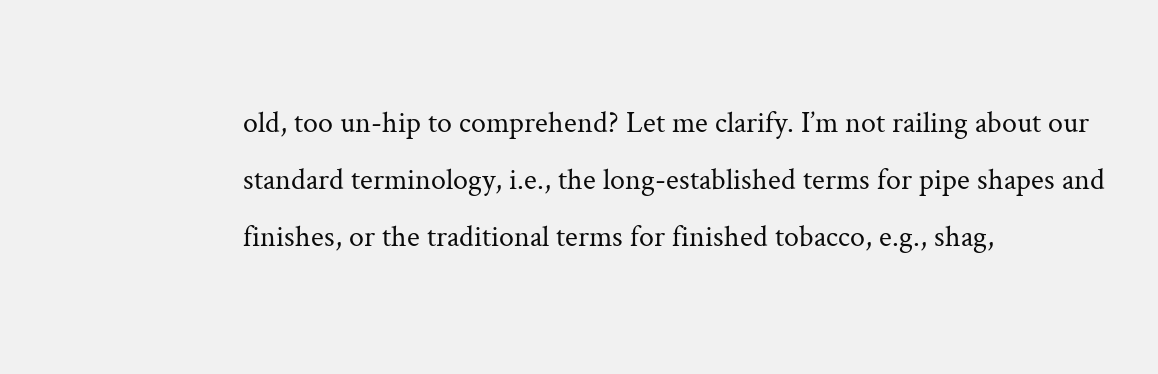old, too un-hip to comprehend? Let me clarify. I’m not railing about our standard terminology, i.e., the long-established terms for pipe shapes and finishes, or the traditional terms for finished tobacco, e.g., shag,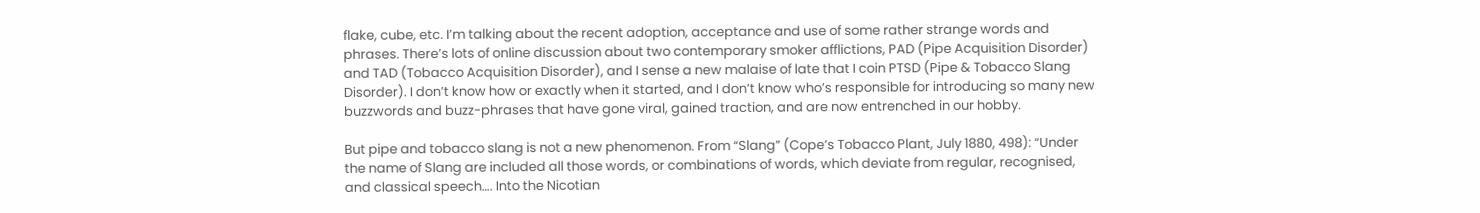flake, cube, etc. I’m talking about the recent adoption, acceptance and use of some rather strange words and phrases. There’s lots of online discussion about two contemporary smoker afflictions, PAD (Pipe Acquisition Disorder) and TAD (Tobacco Acquisition Disorder), and I sense a new malaise of late that I coin PTSD (Pipe & Tobacco Slang Disorder). I don’t know how or exactly when it started, and I don’t know who’s responsible for introducing so many new buzzwords and buzz-phrases that have gone viral, gained traction, and are now entrenched in our hobby.

But pipe and tobacco slang is not a new phenomenon. From “Slang” (Cope’s Tobacco Plant, July 1880, 498): “Under the name of Slang are included all those words, or combinations of words, which deviate from regular, recognised, and classical speech…. Into the Nicotian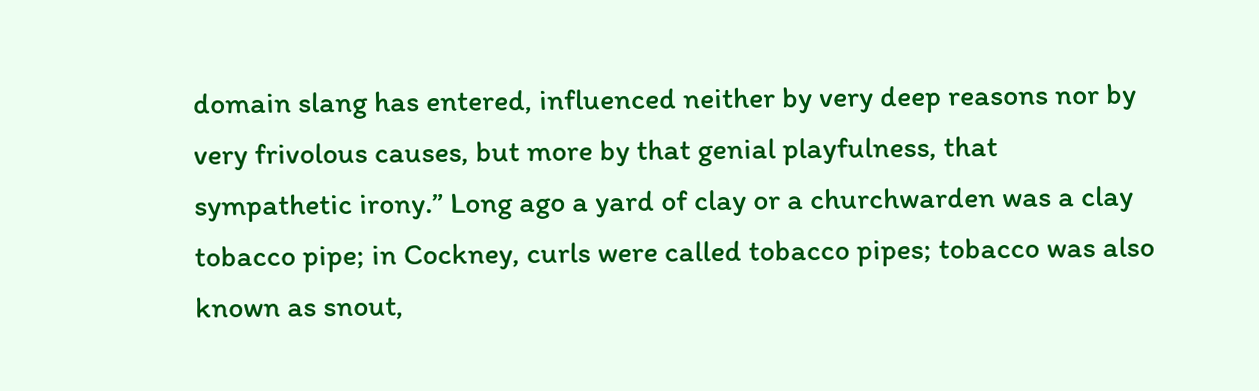domain slang has entered, influenced neither by very deep reasons nor by very frivolous causes, but more by that genial playfulness, that sympathetic irony.” Long ago a yard of clay or a churchwarden was a clay tobacco pipe; in Cockney, curls were called tobacco pipes; tobacco was also known as snout,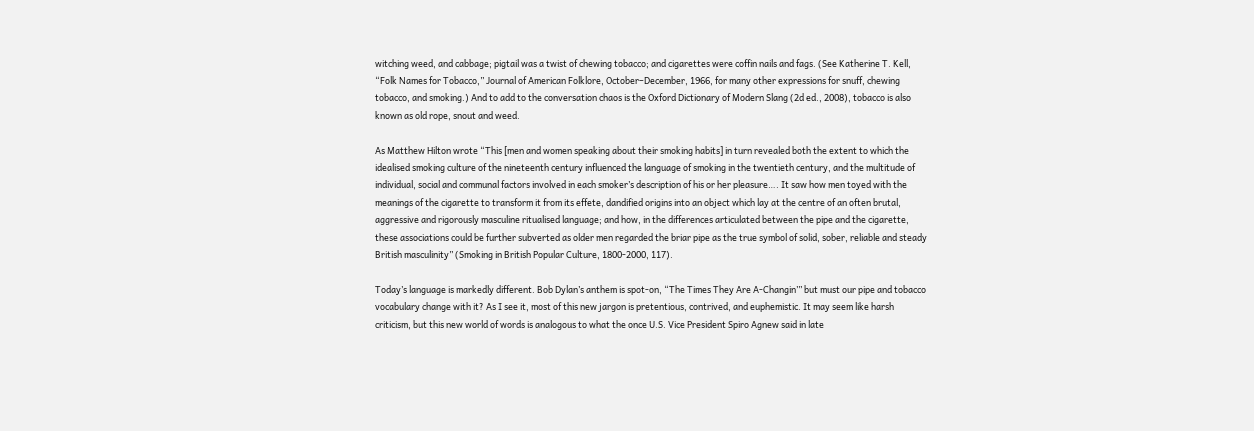witching weed, and cabbage; pigtail was a twist of chewing tobacco; and cigarettes were coffin nails and fags. (See Katherine T. Kell, “Folk Names for Tobacco,” Journal of American Folklore, October–December, 1966, for many other expressions for snuff, chewing tobacco, and smoking.) And to add to the conversation chaos is the Oxford Dictionary of Modern Slang (2d ed., 2008), tobacco is also known as old rope, snout and weed.

As Matthew Hilton wrote “This [men and women speaking about their smoking habits] in turn revealed both the extent to which the idealised smoking culture of the nineteenth century influenced the language of smoking in the twentieth century, and the multitude of individual, social and communal factors involved in each smoker’s description of his or her pleasure…. It saw how men toyed with the meanings of the cigarette to transform it from its effete, dandified origins into an object which lay at the centre of an often brutal, aggressive and rigorously masculine ritualised language; and how, in the differences articulated between the pipe and the cigarette, these associations could be further subverted as older men regarded the briar pipe as the true symbol of solid, sober, reliable and steady British masculinity” (Smoking in British Popular Culture, 1800-2000, 117).

Today’s language is markedly different. Bob Dylan’s anthem is spot-on, “The Times They Are A-Changin’” but must our pipe and tobacco vocabulary change with it? As I see it, most of this new jargon is pretentious, contrived, and euphemistic. It may seem like harsh criticism, but this new world of words is analogous to what the once U.S. Vice President Spiro Agnew said in late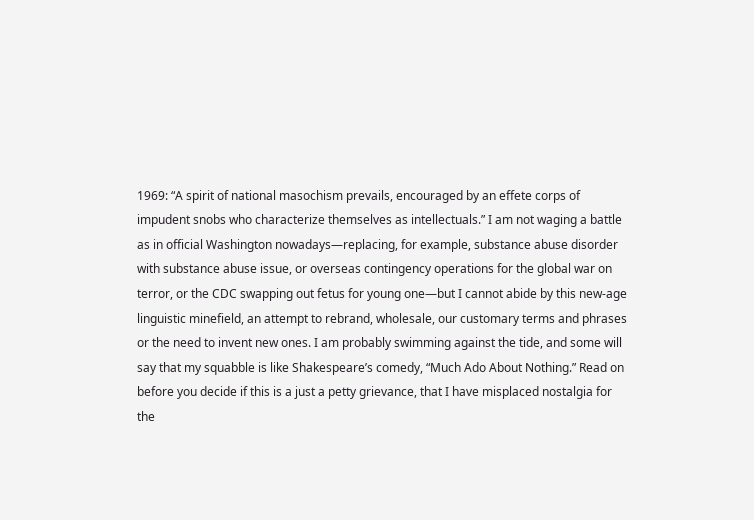1969: “A spirit of national masochism prevails, encouraged by an effete corps of impudent snobs who characterize themselves as intellectuals.” I am not waging a battle as in official Washington nowadays—replacing, for example, substance abuse disorder with substance abuse issue, or overseas contingency operations for the global war on terror, or the CDC swapping out fetus for young one—but I cannot abide by this new-age linguistic minefield, an attempt to rebrand, wholesale, our customary terms and phrases or the need to invent new ones. I am probably swimming against the tide, and some will say that my squabble is like Shakespeare’s comedy, “Much Ado About Nothing.” Read on before you decide if this is a just a petty grievance, that I have misplaced nostalgia for the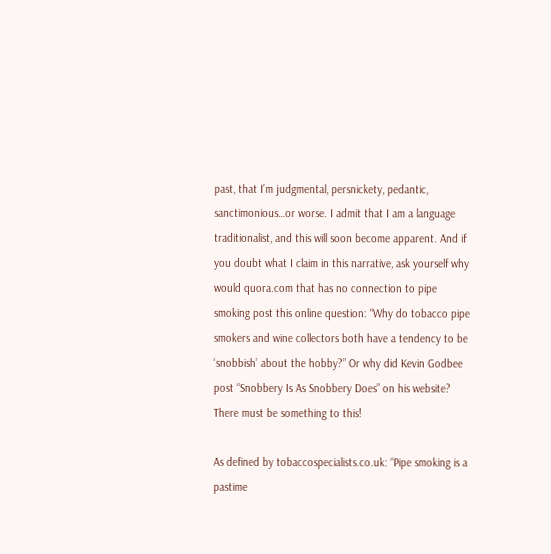past, that I’m judgmental, persnickety, pedantic, sanctimonious…or worse. I admit that I am a language traditionalist, and this will soon become apparent. And if you doubt what I claim in this narrative, ask yourself why would quora.com that has no connection to pipe smoking post this online question: “Why do tobacco pipe smokers and wine collectors both have a tendency to be ‘snobbish’ about the hobby?” Or why did Kevin Godbee post “Snobbery Is As Snobbery Does” on his website? There must be something to this!

As defined by tobaccospecialists.co.uk: “Pipe smoking is a pastime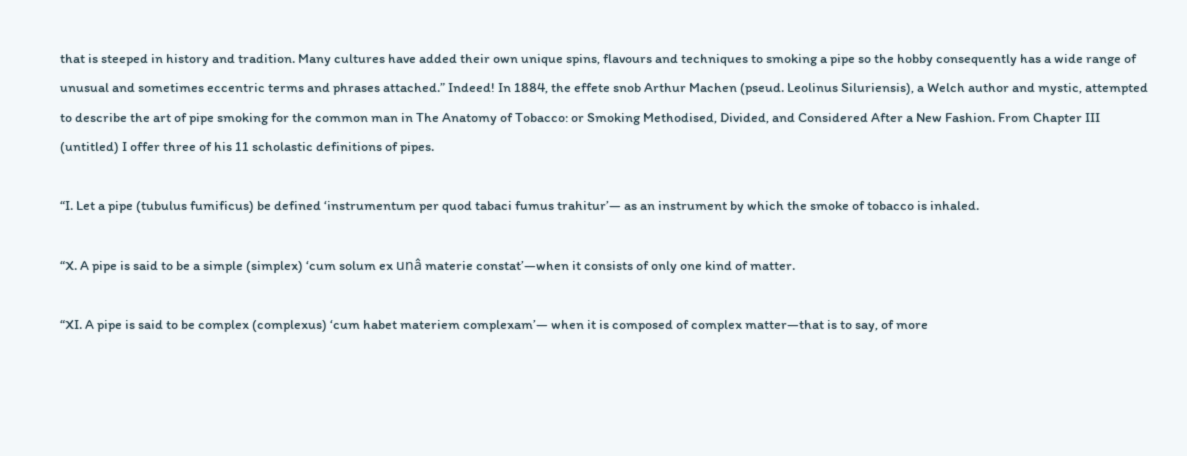that is steeped in history and tradition. Many cultures have added their own unique spins, flavours and techniques to smoking a pipe so the hobby consequently has a wide range of unusual and sometimes eccentric terms and phrases attached.” Indeed! In 1884, the effete snob Arthur Machen (pseud. Leolinus Siluriensis), a Welch author and mystic, attempted to describe the art of pipe smoking for the common man in The Anatomy of Tobacco: or Smoking Methodised, Divided, and Considered After a New Fashion. From Chapter III (untitled) I offer three of his 11 scholastic definitions of pipes.

“I. Let a pipe (tubulus fumificus) be defined ‘instrumentum per quod tabaci fumus trahitur’— as an instrument by which the smoke of tobacco is inhaled.

“X. A pipe is said to be a simple (simplex) ‘cum solum ex unâ materie constat’—when it consists of only one kind of matter.

“XI. A pipe is said to be complex (complexus) ‘cum habet materiem complexam’— when it is composed of complex matter—that is to say, of more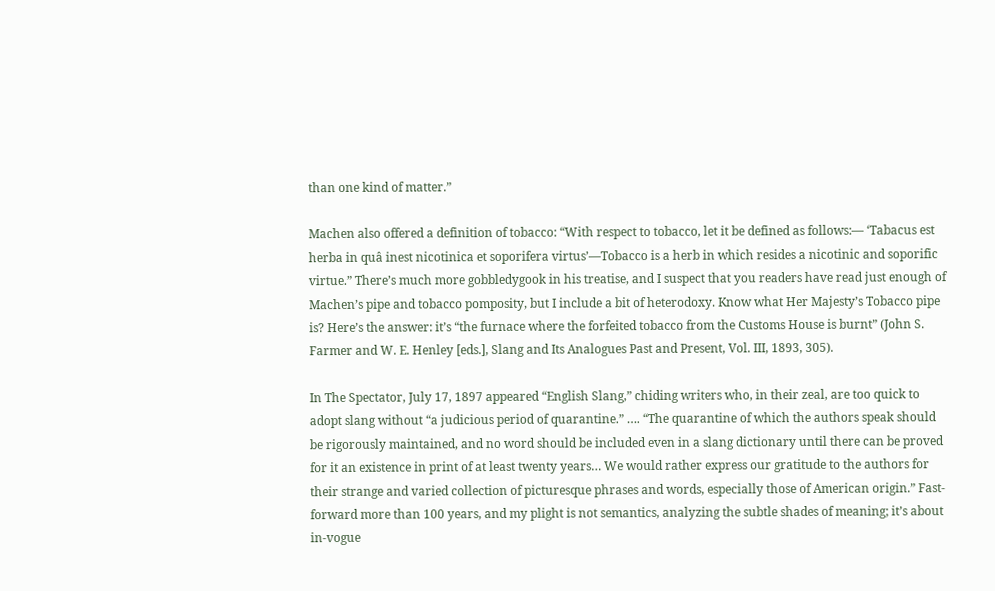than one kind of matter.”

Machen also offered a definition of tobacco: “With respect to tobacco, let it be defined as follows:— ‘Tabacus est herba in quâ inest nicotinica et soporifera virtus’—Tobacco is a herb in which resides a nicotinic and soporific virtue.” There’s much more gobbledygook in his treatise, and I suspect that you readers have read just enough of Machen’s pipe and tobacco pomposity, but I include a bit of heterodoxy. Know what Her Majesty’s Tobacco pipe is? Here’s the answer: it’s “the furnace where the forfeited tobacco from the Customs House is burnt” (John S. Farmer and W. E. Henley [eds.], Slang and Its Analogues Past and Present, Vol. III, 1893, 305).

In The Spectator, July 17, 1897 appeared “English Slang,” chiding writers who, in their zeal, are too quick to adopt slang without “a judicious period of quarantine.” …. “The quarantine of which the authors speak should be rigorously maintained, and no word should be included even in a slang dictionary until there can be proved for it an existence in print of at least twenty years… We would rather express our gratitude to the authors for their strange and varied collection of picturesque phrases and words, especially those of American origin.” Fast-forward more than 100 years, and my plight is not semantics, analyzing the subtle shades of meaning; it’s about in-vogue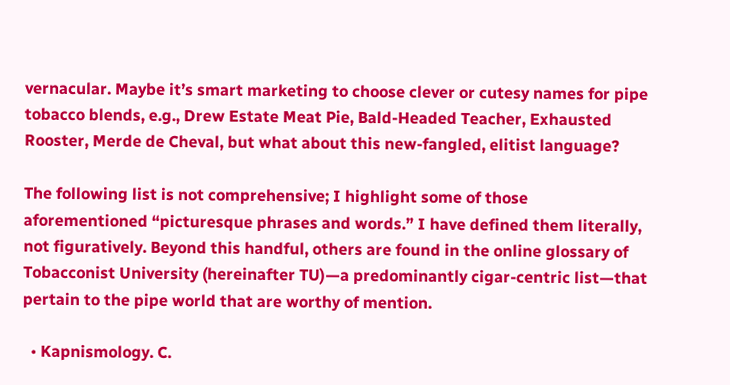vernacular. Maybe it’s smart marketing to choose clever or cutesy names for pipe tobacco blends, e.g., Drew Estate Meat Pie, Bald-Headed Teacher, Exhausted Rooster, Merde de Cheval, but what about this new-fangled, elitist language?

The following list is not comprehensive; I highlight some of those aforementioned “picturesque phrases and words.” I have defined them literally, not figuratively. Beyond this handful, others are found in the online glossary of Tobacconist University (hereinafter TU)—a predominantly cigar-centric list—that pertain to the pipe world that are worthy of mention.

  • Kapnismology. C.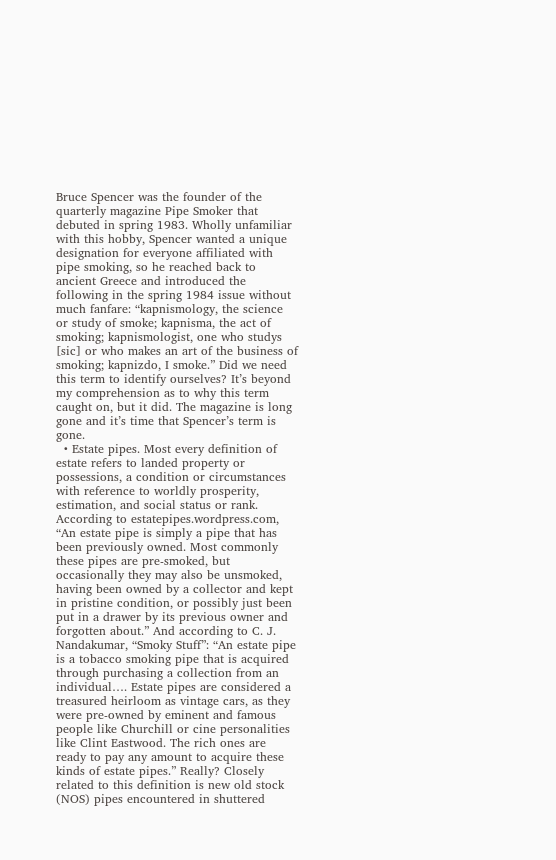Bruce Spencer was the founder of the quarterly magazine Pipe Smoker that debuted in spring 1983. Wholly unfamiliar with this hobby, Spencer wanted a unique designation for everyone affiliated with pipe smoking, so he reached back to ancient Greece and introduced the following in the spring 1984 issue without much fanfare: “kapnismology, the science or study of smoke; kapnisma, the act of smoking; kapnismologist, one who studys [sic] or who makes an art of the business of smoking; kapnizdo, I smoke.” Did we need this term to identify ourselves? It’s beyond my comprehension as to why this term caught on, but it did. The magazine is long gone and it’s time that Spencer’s term is gone.
  • Estate pipes. Most every definition of estate refers to landed property or possessions, a condition or circumstances with reference to worldly prosperity, estimation, and social status or rank. According to estatepipes.wordpress.com, “An estate pipe is simply a pipe that has been previously owned. Most commonly these pipes are pre-smoked, but occasionally they may also be unsmoked, having been owned by a collector and kept in pristine condition, or possibly just been put in a drawer by its previous owner and forgotten about.” And according to C. J. Nandakumar, “Smoky Stuff”: “An estate pipe is a tobacco smoking pipe that is acquired through purchasing a collection from an individual…. Estate pipes are considered a treasured heirloom as vintage cars, as they were pre-owned by eminent and famous people like Churchill or cine personalities like Clint Eastwood. The rich ones are ready to pay any amount to acquire these kinds of estate pipes.” Really? Closely related to this definition is new old stock (NOS) pipes encountered in shuttered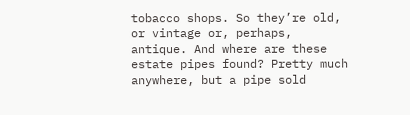tobacco shops. So they’re old, or vintage or, perhaps, antique. And where are these estate pipes found? Pretty much anywhere, but a pipe sold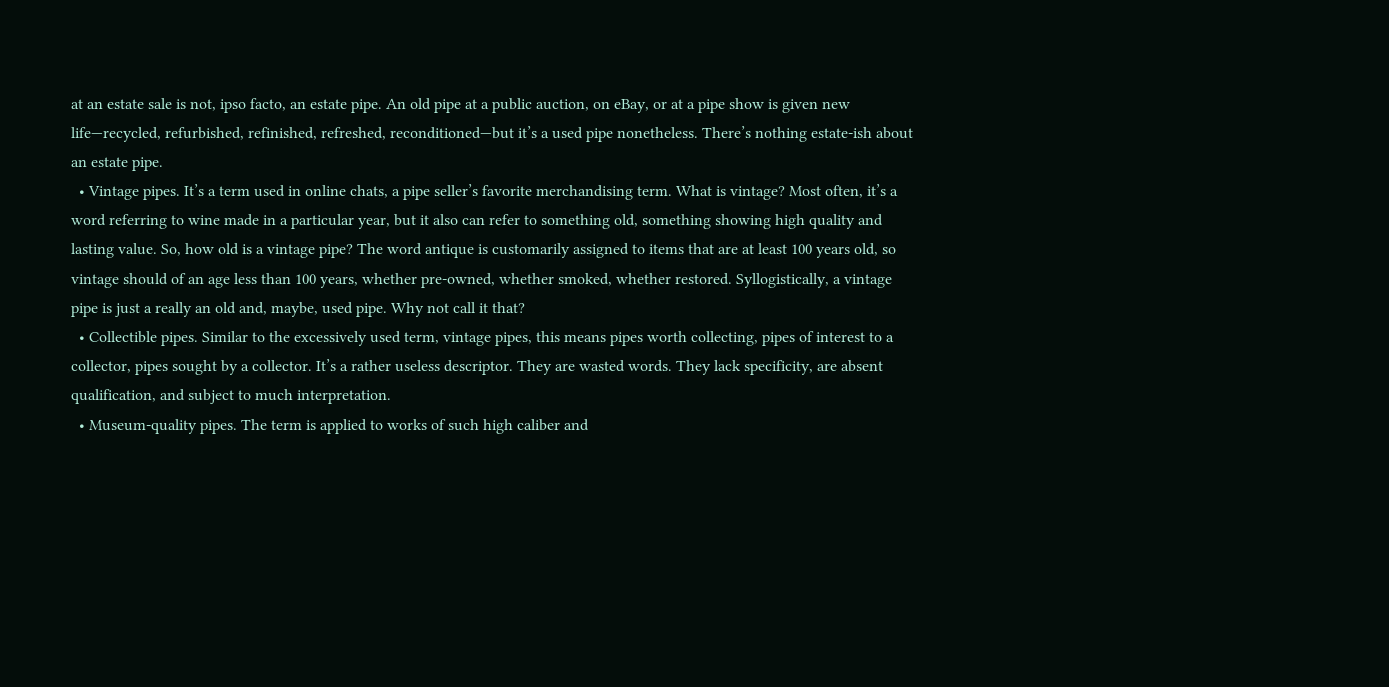at an estate sale is not, ipso facto, an estate pipe. An old pipe at a public auction, on eBay, or at a pipe show is given new life—recycled, refurbished, refinished, refreshed, reconditioned—but it’s a used pipe nonetheless. There’s nothing estate-ish about an estate pipe.
  • Vintage pipes. It’s a term used in online chats, a pipe seller’s favorite merchandising term. What is vintage? Most often, it’s a word referring to wine made in a particular year, but it also can refer to something old, something showing high quality and lasting value. So, how old is a vintage pipe? The word antique is customarily assigned to items that are at least 100 years old, so vintage should of an age less than 100 years, whether pre-owned, whether smoked, whether restored. Syllogistically, a vintage pipe is just a really an old and, maybe, used pipe. Why not call it that?
  • Collectible pipes. Similar to the excessively used term, vintage pipes, this means pipes worth collecting, pipes of interest to a collector, pipes sought by a collector. It’s a rather useless descriptor. They are wasted words. They lack specificity, are absent qualification, and subject to much interpretation.
  • Museum-quality pipes. The term is applied to works of such high caliber and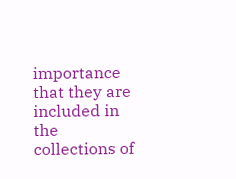importance that they are included in the collections of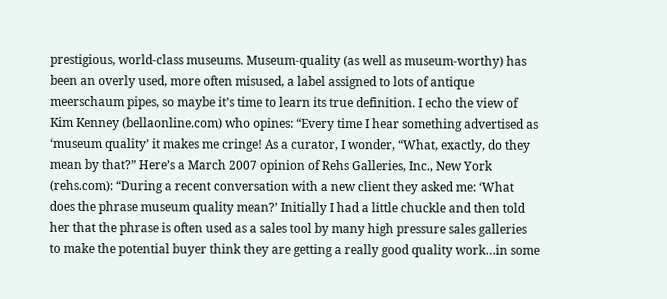prestigious, world-class museums. Museum-quality (as well as museum-worthy) has been an overly used, more often misused, a label assigned to lots of antique meerschaum pipes, so maybe it’s time to learn its true definition. I echo the view of Kim Kenney (bellaonline.com) who opines: “Every time I hear something advertised as ‘museum quality’ it makes me cringe! As a curator, I wonder, “What, exactly, do they mean by that?” Here’s a March 2007 opinion of Rehs Galleries, Inc., New York (rehs.com): “During a recent conversation with a new client they asked me: ‘What does the phrase museum quality mean?’ Initially I had a little chuckle and then told her that the phrase is often used as a sales tool by many high pressure sales galleries to make the potential buyer think they are getting a really good quality work…in some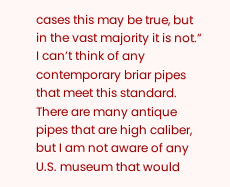cases this may be true, but in the vast majority it is not.” I can’t think of any contemporary briar pipes that meet this standard. There are many antique pipes that are high caliber, but I am not aware of any U.S. museum that would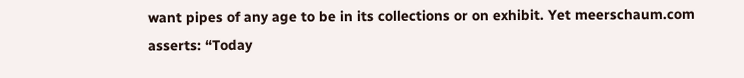want pipes of any age to be in its collections or on exhibit. Yet meerschaum.com asserts: “Today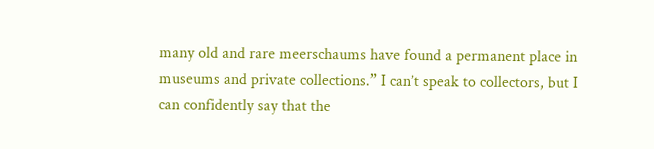many old and rare meerschaums have found a permanent place in museums and private collections.” I can’t speak to collectors, but I can confidently say that the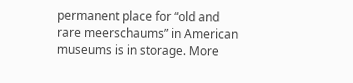permanent place for “old and rare meerschaums” in American museums is in storage. More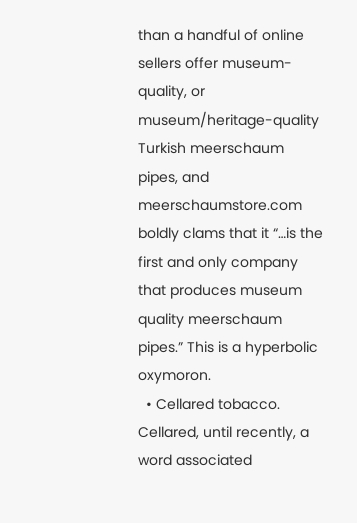than a handful of online sellers offer museum-quality, or museum/heritage-quality Turkish meerschaum pipes, and meerschaumstore.com boldly clams that it “…is the first and only company that produces museum quality meerschaum pipes.” This is a hyperbolic oxymoron.
  • Cellared tobacco. Cellared, until recently, a word associated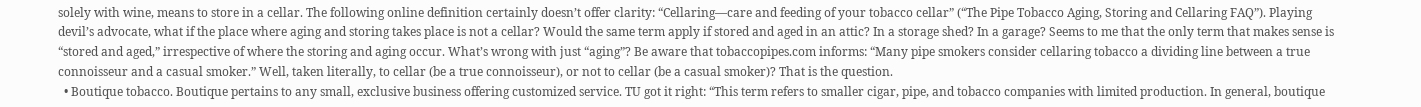solely with wine, means to store in a cellar. The following online definition certainly doesn’t offer clarity: “Cellaring—care and feeding of your tobacco cellar” (“The Pipe Tobacco Aging, Storing and Cellaring FAQ”). Playing devil’s advocate, what if the place where aging and storing takes place is not a cellar? Would the same term apply if stored and aged in an attic? In a storage shed? In a garage? Seems to me that the only term that makes sense is “stored and aged,” irrespective of where the storing and aging occur. What’s wrong with just “aging”? Be aware that tobaccopipes.com informs: “Many pipe smokers consider cellaring tobacco a dividing line between a true connoisseur and a casual smoker.” Well, taken literally, to cellar (be a true connoisseur), or not to cellar (be a casual smoker)? That is the question.
  • Boutique tobacco. Boutique pertains to any small, exclusive business offering customized service. TU got it right: “This term refers to smaller cigar, pipe, and tobacco companies with limited production. In general, boutique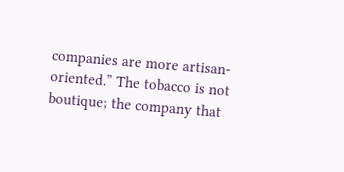companies are more artisan-oriented.” The tobacco is not boutique; the company that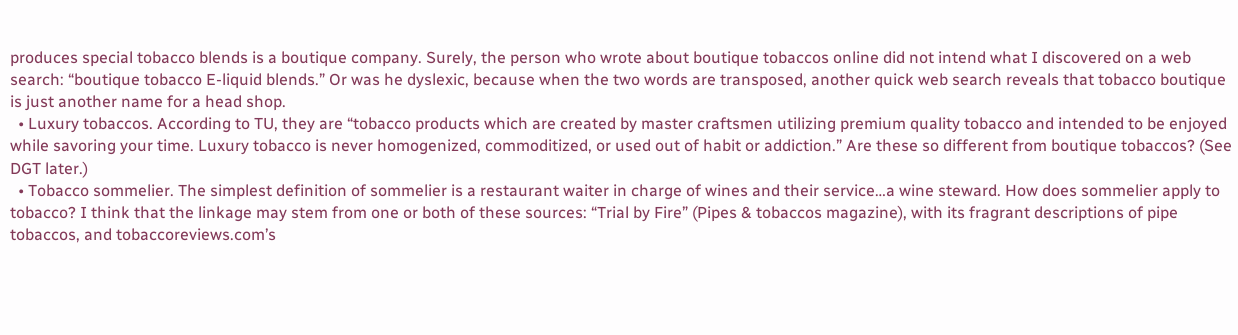produces special tobacco blends is a boutique company. Surely, the person who wrote about boutique tobaccos online did not intend what I discovered on a web search: “boutique tobacco E-liquid blends.” Or was he dyslexic, because when the two words are transposed, another quick web search reveals that tobacco boutique is just another name for a head shop.
  • Luxury tobaccos. According to TU, they are “tobacco products which are created by master craftsmen utilizing premium quality tobacco and intended to be enjoyed while savoring your time. Luxury tobacco is never homogenized, commoditized, or used out of habit or addiction.” Are these so different from boutique tobaccos? (See DGT later.)
  • Tobacco sommelier. The simplest definition of sommelier is a restaurant waiter in charge of wines and their service…a wine steward. How does sommelier apply to tobacco? I think that the linkage may stem from one or both of these sources: “Trial by Fire” (Pipes & tobaccos magazine), with its fragrant descriptions of pipe tobaccos, and tobaccoreviews.com’s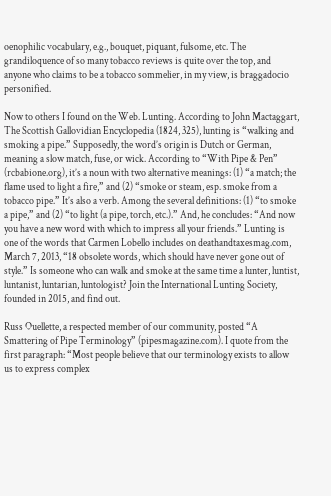oenophilic vocabulary, e.g., bouquet, piquant, fulsome, etc. The grandiloquence of so many tobacco reviews is quite over the top, and anyone who claims to be a tobacco sommelier, in my view, is braggadocio personified.

Now to others I found on the Web. Lunting. According to John Mactaggart, The Scottish Gallovidian Encyclopedia (1824, 325), lunting is “walking and smoking a pipe.” Supposedly, the word’s origin is Dutch or German, meaning a slow match, fuse, or wick. According to “With Pipe & Pen” (rcbabione.org), it’s a noun with two alternative meanings: (1) “a match; the flame used to light a fire,” and (2) “smoke or steam, esp. smoke from a tobacco pipe.” It’s also a verb. Among the several definitions: (1) “to smoke a pipe,” and (2) “to light (a pipe, torch, etc.).” And, he concludes: “And now you have a new word with which to impress all your friends.” Lunting is one of the words that Carmen Lobello includes on deathandtaxesmag.com, March 7, 2013, “18 obsolete words, which should have never gone out of style.” Is someone who can walk and smoke at the same time a lunter, luntist, luntanist, luntarian, luntologist? Join the International Lunting Society, founded in 2015, and find out.

Russ Ouellette, a respected member of our community, posted “A Smattering of Pipe Terminology” (pipesmagazine.com). I quote from the first paragraph: “Most people believe that our terminology exists to allow us to express complex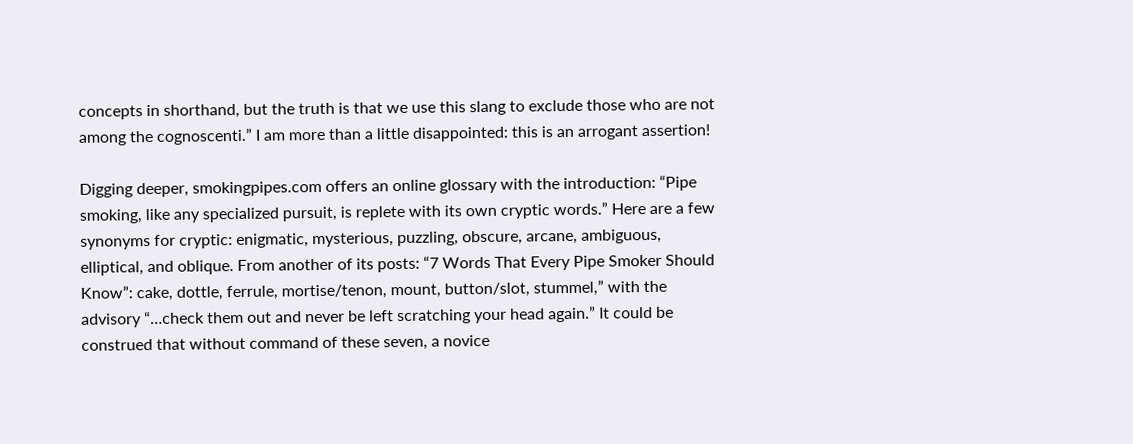concepts in shorthand, but the truth is that we use this slang to exclude those who are not among the cognoscenti.” I am more than a little disappointed: this is an arrogant assertion!

Digging deeper, smokingpipes.com offers an online glossary with the introduction: “Pipe smoking, like any specialized pursuit, is replete with its own cryptic words.” Here are a few synonyms for cryptic: enigmatic, mysterious, puzzling, obscure, arcane, ambiguous, elliptical, and oblique. From another of its posts: “7 Words That Every Pipe Smoker Should Know”: cake, dottle, ferrule, mortise/tenon, mount, button/slot, stummel,” with the advisory “…check them out and never be left scratching your head again.” It could be construed that without command of these seven, a novice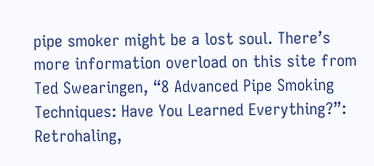pipe smoker might be a lost soul. There’s more information overload on this site from Ted Swearingen, “8 Advanced Pipe Smoking Techniques: Have You Learned Everything?”: Retrohaling,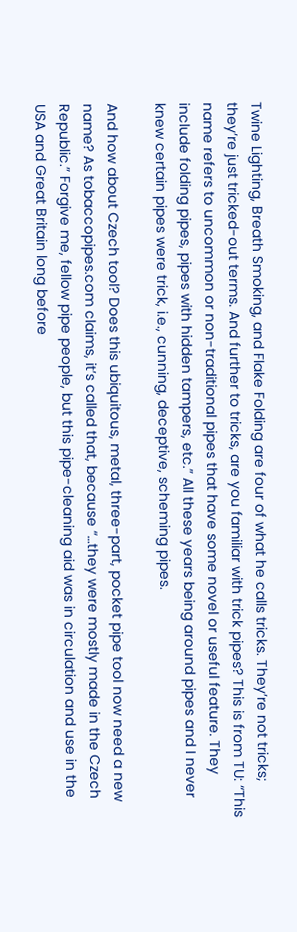Twine Lighting, Breath Smoking, and Flake Folding are four of what he calls tricks. They’re not tricks; they’re just tricked-out terms. And further to tricks, are you familiar with trick pipes? This is from TU: “This name refers to uncommon or non-traditional pipes that have some novel or useful feature. They include folding pipes, pipes with hidden tampers, etc.” All these years being around pipes and I never knew certain pipes were trick, i.e., cunning, deceptive, scheming pipes.

And how about Czech tool? Does this ubiquitous, metal, three-part, pocket pipe tool now need a new name? As tobaccopipes.com claims, it’s called that, because “…they were mostly made in the Czech Republic.” Forgive me, fellow pipe people, but this pipe-cleaning aid was in circulation and use in the USA and Great Britain long before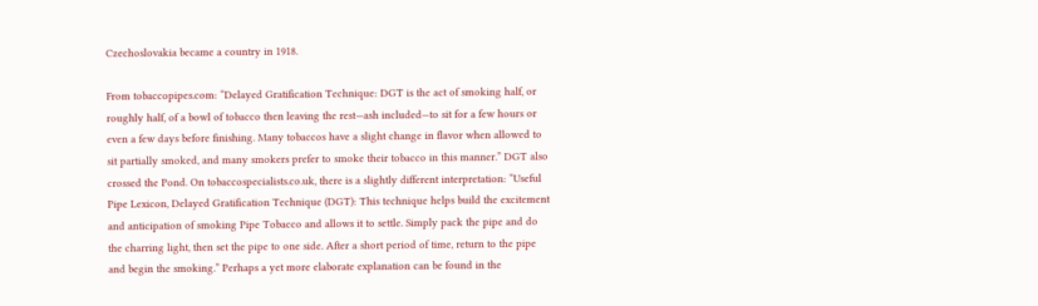Czechoslovakia became a country in 1918.

From tobaccopipes.com: “Delayed Gratification Technique: DGT is the act of smoking half, or roughly half, of a bowl of tobacco then leaving the rest—ash included—to sit for a few hours or even a few days before finishing. Many tobaccos have a slight change in flavor when allowed to sit partially smoked, and many smokers prefer to smoke their tobacco in this manner.” DGT also crossed the Pond. On tobaccospecialists.co.uk, there is a slightly different interpretation: “Useful Pipe Lexicon, Delayed Gratification Technique (DGT): This technique helps build the excitement and anticipation of smoking Pipe Tobacco and allows it to settle. Simply pack the pipe and do the charring light, then set the pipe to one side. After a short period of time, return to the pipe and begin the smoking.” Perhaps a yet more elaborate explanation can be found in the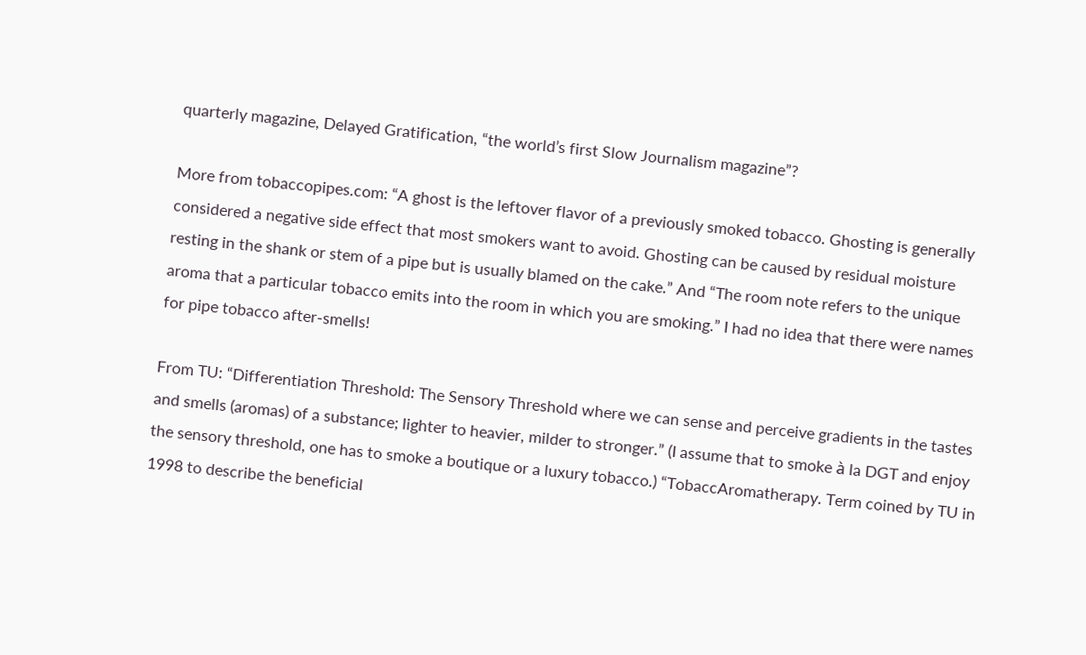quarterly magazine, Delayed Gratification, “the world’s first Slow Journalism magazine”?

More from tobaccopipes.com: “A ghost is the leftover flavor of a previously smoked tobacco. Ghosting is generally considered a negative side effect that most smokers want to avoid. Ghosting can be caused by residual moisture resting in the shank or stem of a pipe but is usually blamed on the cake.” And “The room note refers to the unique aroma that a particular tobacco emits into the room in which you are smoking.” I had no idea that there were names for pipe tobacco after-smells!

From TU: “Differentiation Threshold: The Sensory Threshold where we can sense and perceive gradients in the tastes and smells (aromas) of a substance; lighter to heavier, milder to stronger.” (I assume that to smoke à la DGT and enjoy the sensory threshold, one has to smoke a boutique or a luxury tobacco.) “TobaccAromatherapy. Term coined by TU in 1998 to describe the beneficial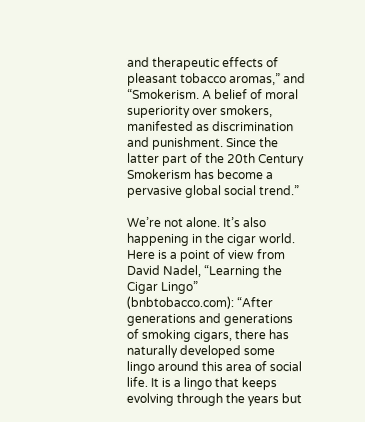and therapeutic effects of pleasant tobacco aromas,” and “Smokerism. A belief of moral superiority over smokers, manifested as discrimination and punishment. Since the latter part of the 20th Century Smokerism has become a pervasive global social trend.”

We’re not alone. It’s also happening in the cigar world. Here is a point of view from David Nadel, “Learning the Cigar Lingo” (bnbtobacco.com): “After generations and generations of smoking cigars, there has naturally developed some lingo around this area of social life. It is a lingo that keeps evolving through the years but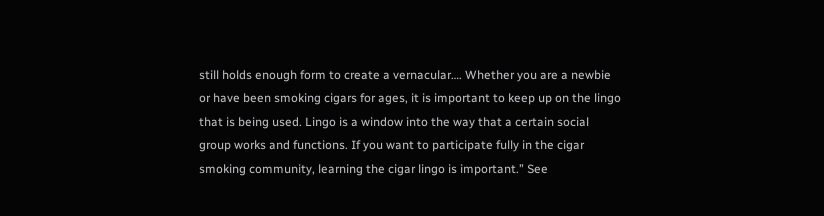still holds enough form to create a vernacular…. Whether you are a newbie or have been smoking cigars for ages, it is important to keep up on the lingo that is being used. Lingo is a window into the way that a certain social group works and functions. If you want to participate fully in the cigar smoking community, learning the cigar lingo is important.” See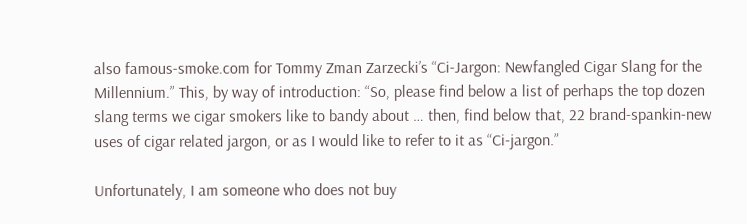also famous-smoke.com for Tommy Zman Zarzecki’s “Ci-Jargon: Newfangled Cigar Slang for the Millennium.” This, by way of introduction: “So, please find below a list of perhaps the top dozen slang terms we cigar smokers like to bandy about … then, find below that, 22 brand-spankin-new uses of cigar related jargon, or as I would like to refer to it as “Ci-jargon.”

Unfortunately, I am someone who does not buy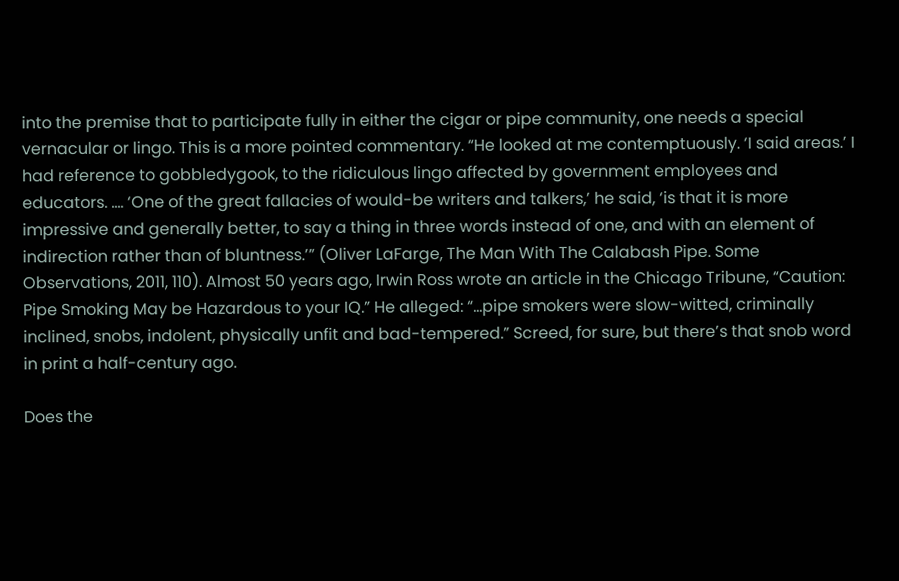into the premise that to participate fully in either the cigar or pipe community, one needs a special vernacular or lingo. This is a more pointed commentary. “He looked at me contemptuously. ‘I said areas.’ I had reference to gobbledygook, to the ridiculous lingo affected by government employees and educators. …. ‘One of the great fallacies of would-be writers and talkers,’ he said, ‘is that it is more impressive and generally better, to say a thing in three words instead of one, and with an element of indirection rather than of bluntness.’” (Oliver LaFarge, The Man With The Calabash Pipe. Some Observations, 2011, 110). Almost 50 years ago, Irwin Ross wrote an article in the Chicago Tribune, “Caution: Pipe Smoking May be Hazardous to your IQ.” He alleged: “…pipe smokers were slow-witted, criminally inclined, snobs, indolent, physically unfit and bad-tempered.” Screed, for sure, but there’s that snob word in print a half-century ago.

Does the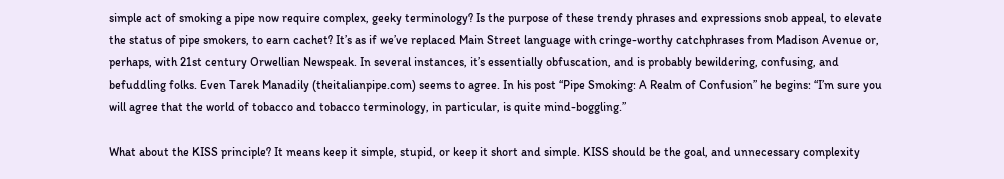simple act of smoking a pipe now require complex, geeky terminology? Is the purpose of these trendy phrases and expressions snob appeal, to elevate the status of pipe smokers, to earn cachet? It’s as if we’ve replaced Main Street language with cringe-worthy catchphrases from Madison Avenue or, perhaps, with 21st century Orwellian Newspeak. In several instances, it’s essentially obfuscation, and is probably bewildering, confusing, and befuddling folks. Even Tarek Manadily (theitalianpipe.com) seems to agree. In his post “Pipe Smoking: A Realm of Confusion” he begins: “I’m sure you will agree that the world of tobacco and tobacco terminology, in particular, is quite mind-boggling.”

What about the KISS principle? It means keep it simple, stupid, or keep it short and simple. KISS should be the goal, and unnecessary complexity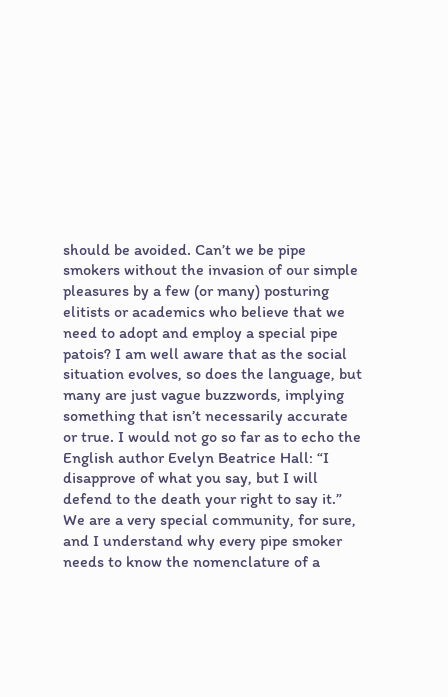should be avoided. Can’t we be pipe smokers without the invasion of our simple pleasures by a few (or many) posturing elitists or academics who believe that we need to adopt and employ a special pipe patois? I am well aware that as the social situation evolves, so does the language, but many are just vague buzzwords, implying something that isn’t necessarily accurate or true. I would not go so far as to echo the English author Evelyn Beatrice Hall: “I disapprove of what you say, but I will defend to the death your right to say it.” We are a very special community, for sure, and I understand why every pipe smoker needs to know the nomenclature of a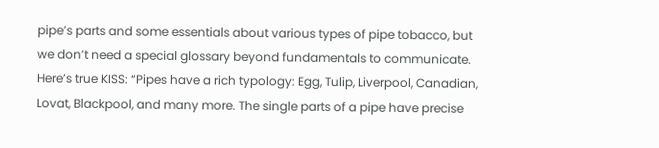pipe’s parts and some essentials about various types of pipe tobacco, but we don’t need a special glossary beyond fundamentals to communicate. Here’s true KISS: “Pipes have a rich typology: Egg, Tulip, Liverpool, Canadian, Lovat, Blackpool, and many more. The single parts of a pipe have precise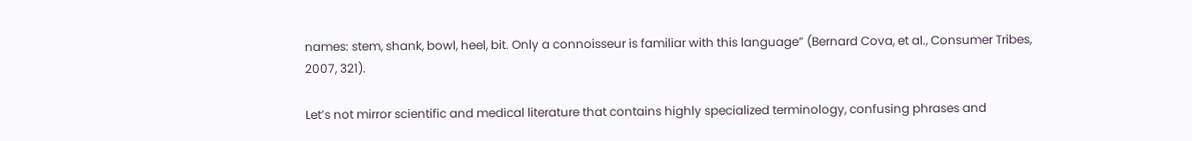names: stem, shank, bowl, heel, bit. Only a connoisseur is familiar with this language” (Bernard Cova, et al., Consumer Tribes, 2007, 321).

Let’s not mirror scientific and medical literature that contains highly specialized terminology, confusing phrases and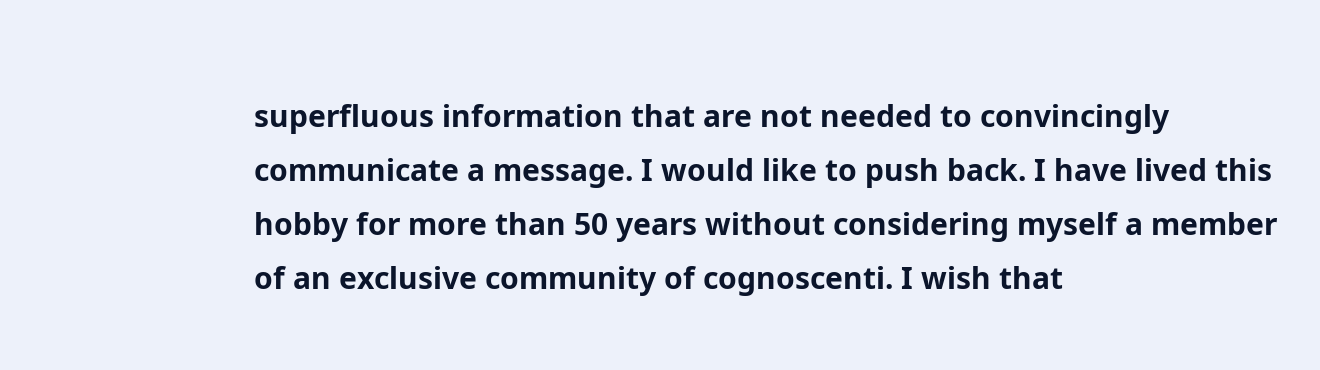superfluous information that are not needed to convincingly communicate a message. I would like to push back. I have lived this hobby for more than 50 years without considering myself a member of an exclusive community of cognoscenti. I wish that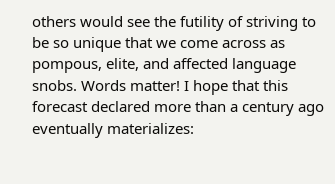others would see the futility of striving to be so unique that we come across as pompous, elite, and affected language snobs. Words matter! I hope that this forecast declared more than a century ago eventually materializes: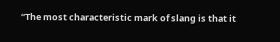“The most characteristic mark of slang is that it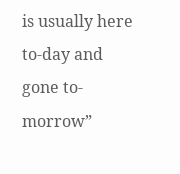is usually here to-day and gone to-morrow”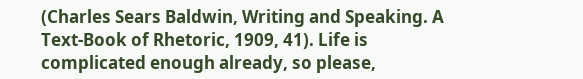(Charles Sears Baldwin, Writing and Speaking. A Text-Book of Rhetoric, 1909, 41). Life is complicated enough already, so please,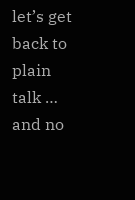let’s get back to plain talk … and no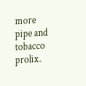more pipe and tobacco prolix.